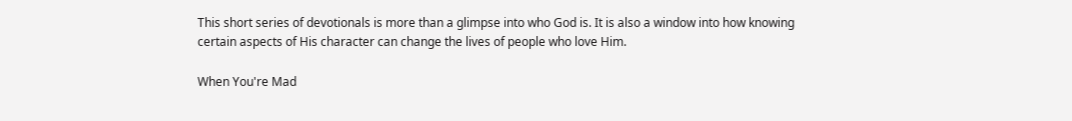This short series of devotionals is more than a glimpse into who God is. It is also a window into how knowing certain aspects of His character can change the lives of people who love Him.

When You're Mad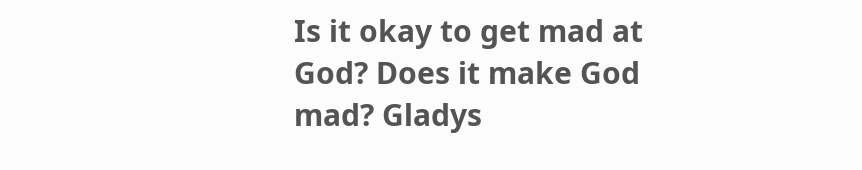Is it okay to get mad at God? Does it make God mad? Gladys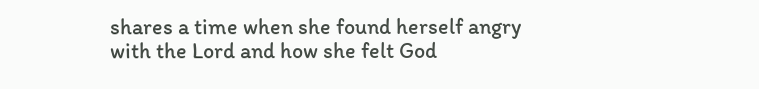shares a time when she found herself angry with the Lord and how she felt God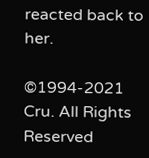reacted back to her.

©1994-2021 Cru. All Rights Reserved